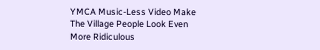YMCA Music-Less Video Make The Village People Look Even More Ridiculous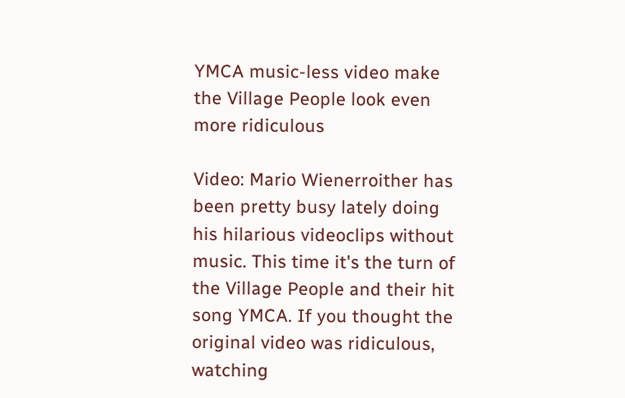YMCA music-less video make the Village People look even more ridiculous

Video: Mario Wienerroither has been pretty busy lately doing his hilarious videoclips without music. This time it's the turn of the Village People and their hit song YMCA. If you thought the original video was ridiculous, watching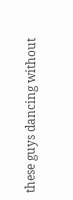these guys dancing without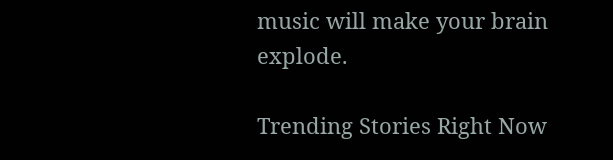music will make your brain explode.

Trending Stories Right Now